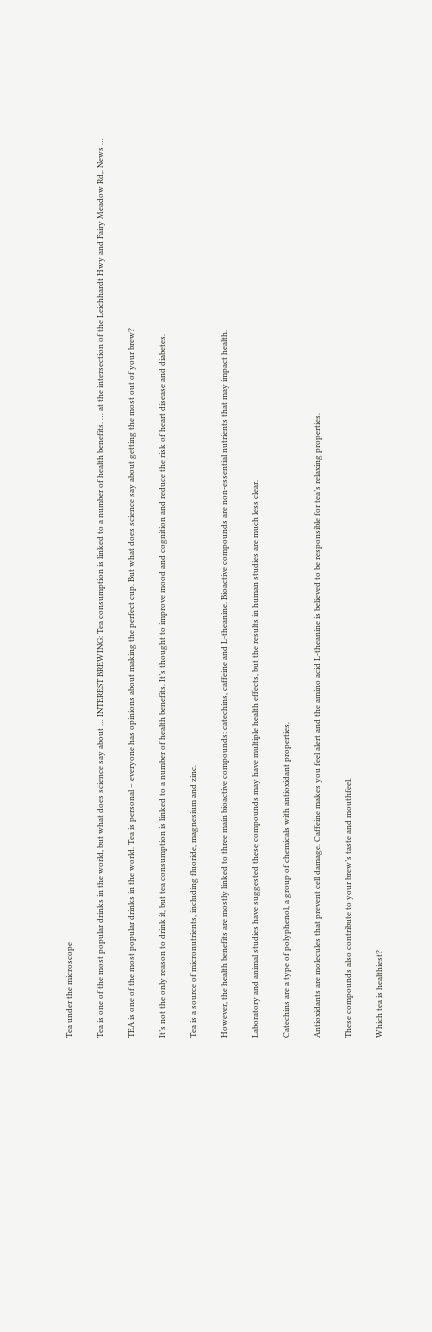Tea under the microscope

Tea is one of the most popular drinks in the world, but what does science say about … INTEREST BREWING: Tea consumption is linked to a number of health benefits. … at the intersection of the Leichhardt Hwy and Fairy Meadow Rd,. News …

TEA is one of the most popular drinks in the world. Tea is personal – everyone has opinions about making the perfect cup. But what does science say about getting the most out of your brew?

It’s not the only reason to drink it, but tea consumption is linked to a number of health benefits. It’s thought to improve mood and cognition and reduce the risk of heart disease and diabetes.

Tea is a source of micronutrients, including fluoride, magnesium and zinc.

However, the health benefits are mostly linked to three main bioactive compounds: catechins, caffeine and L-theanine. Bioactive compounds are non-essential nutrients that may impact health.

Laboratory and animal studies have suggested these compounds may have multiple health effects, but the results in human studies are much less clear.

Catechins are a type of polyphenol, a group of chemicals with antioxidant properties.

Antioxidants are molecules that prevent cell damage. Caffeine makes you feel alert and the amino acid L-theanine is believed to be responsible for tea’s relaxing properties.

These compounds also contribute to your brew’s taste and mouthfeel.

Which tea is healthiest?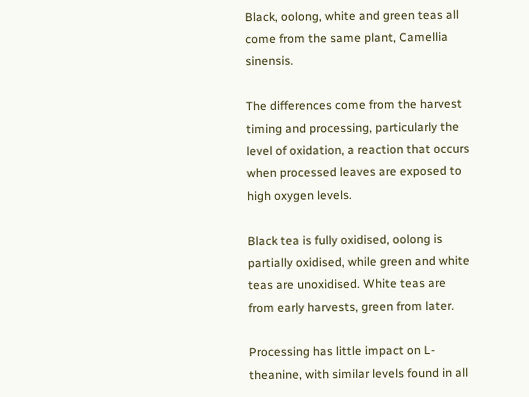Black, oolong, white and green teas all come from the same plant, Camellia sinensis.

The differences come from the harvest timing and processing, particularly the level of oxidation, a reaction that occurs when processed leaves are exposed to high oxygen levels.

Black tea is fully oxidised, oolong is partially oxidised, while green and white teas are unoxidised. White teas are from early harvests, green from later.

Processing has little impact on L-theanine, with similar levels found in all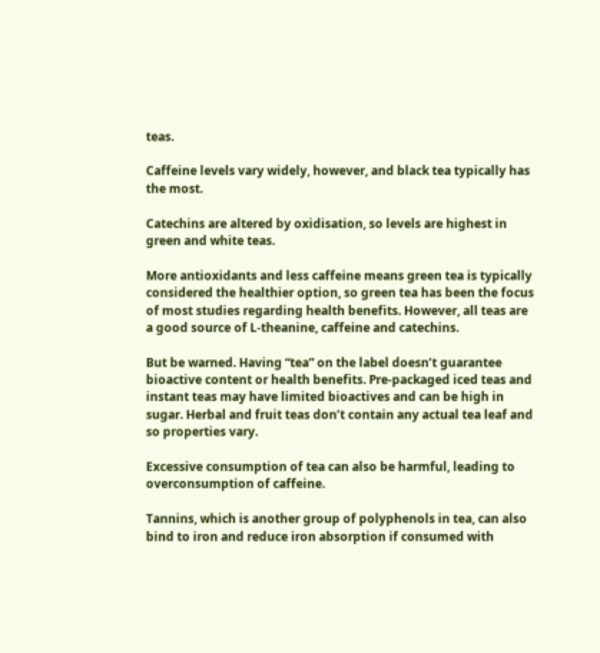teas.

Caffeine levels vary widely, however, and black tea typically has the most.

Catechins are altered by oxidisation, so levels are highest in green and white teas.

More antioxidants and less caffeine means green tea is typically considered the healthier option, so green tea has been the focus of most studies regarding health benefits. However, all teas are a good source of L-theanine, caffeine and catechins.

But be warned. Having “tea” on the label doesn’t guarantee bioactive content or health benefits. Pre-packaged iced teas and instant teas may have limited bioactives and can be high in sugar. Herbal and fruit teas don’t contain any actual tea leaf and so properties vary.

Excessive consumption of tea can also be harmful, leading to overconsumption of caffeine.

Tannins, which is another group of polyphenols in tea, can also bind to iron and reduce iron absorption if consumed with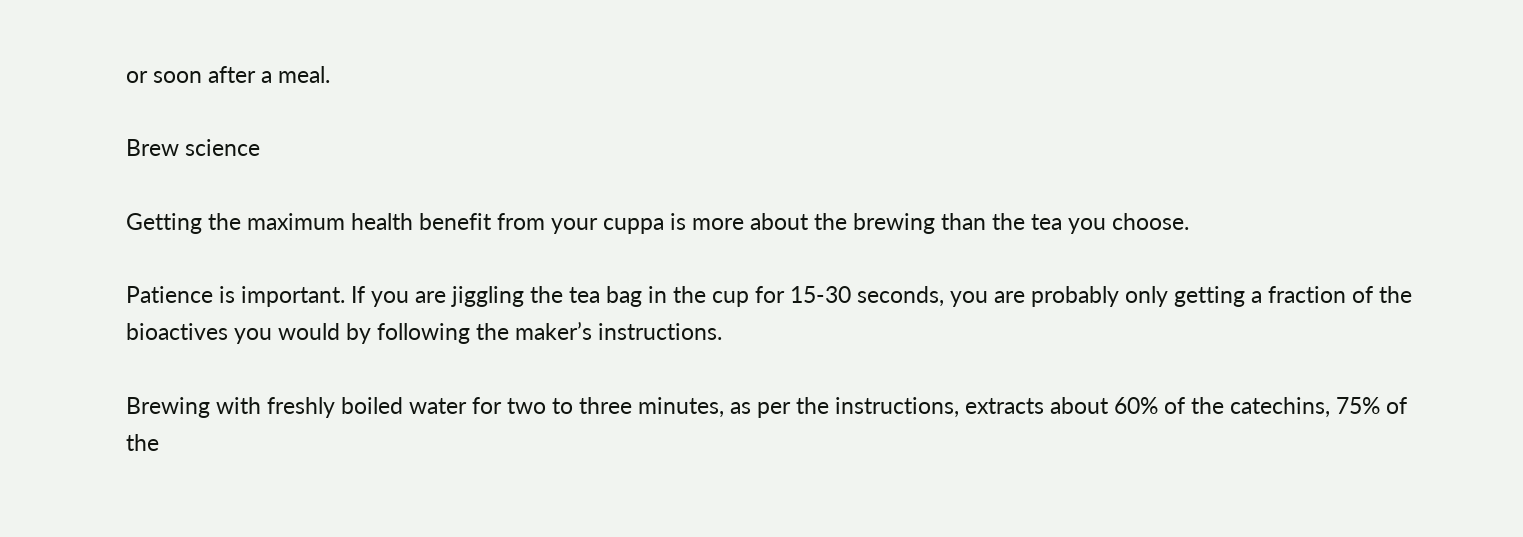or soon after a meal.

Brew science

Getting the maximum health benefit from your cuppa is more about the brewing than the tea you choose.

Patience is important. If you are jiggling the tea bag in the cup for 15-30 seconds, you are probably only getting a fraction of the bioactives you would by following the maker’s instructions.

Brewing with freshly boiled water for two to three minutes, as per the instructions, extracts about 60% of the catechins, 75% of the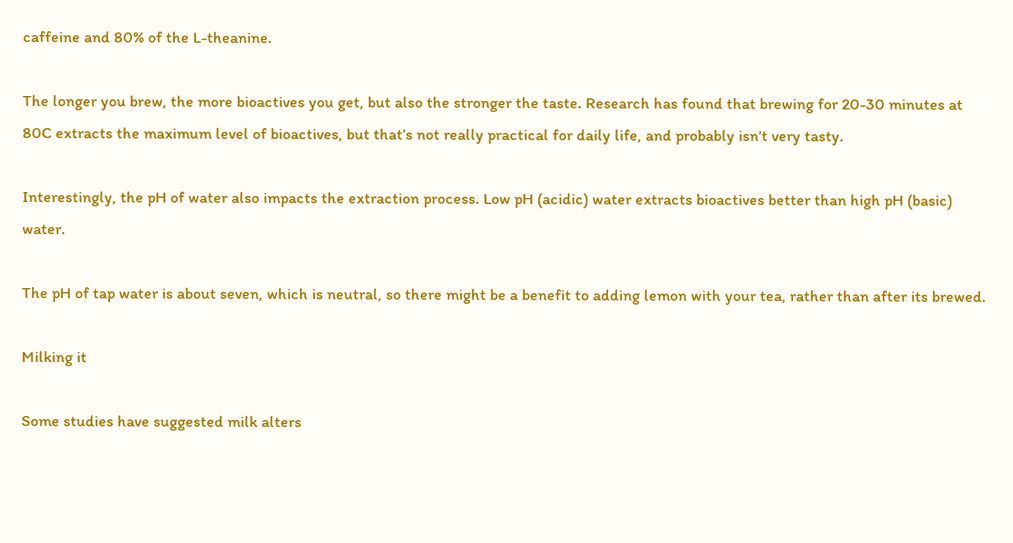caffeine and 80% of the L-theanine.

The longer you brew, the more bioactives you get, but also the stronger the taste. Research has found that brewing for 20-30 minutes at 80C extracts the maximum level of bioactives, but that’s not really practical for daily life, and probably isn’t very tasty.

Interestingly, the pH of water also impacts the extraction process. Low pH (acidic) water extracts bioactives better than high pH (basic) water.

The pH of tap water is about seven, which is neutral, so there might be a benefit to adding lemon with your tea, rather than after its brewed.

Milking it

Some studies have suggested milk alters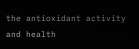the antioxidant activity and health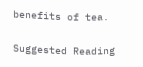benefits of tea.

Suggested Reading